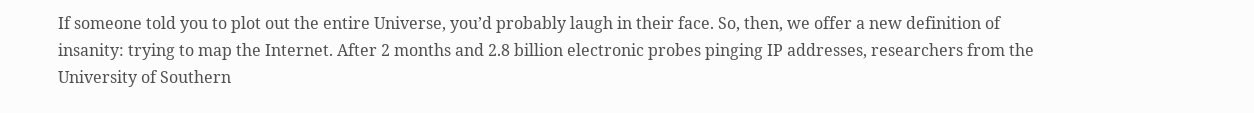If someone told you to plot out the entire Universe, you’d probably laugh in their face. So, then, we offer a new definition of insanity: trying to map the Internet. After 2 months and 2.8 billion electronic probes pinging IP addresses, researchers from the University of Southern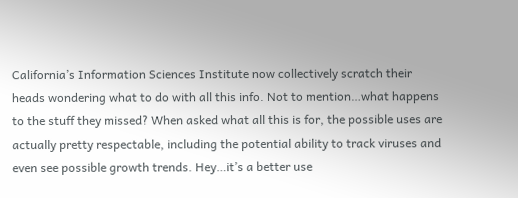California’s Information Sciences Institute now collectively scratch their heads wondering what to do with all this info. Not to mention…what happens to the stuff they missed? When asked what all this is for, the possible uses are actually pretty respectable, including the potential ability to track viruses and even see possible growth trends. Hey…it’s a better use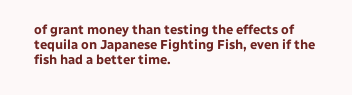of grant money than testing the effects of tequila on Japanese Fighting Fish, even if the fish had a better time.